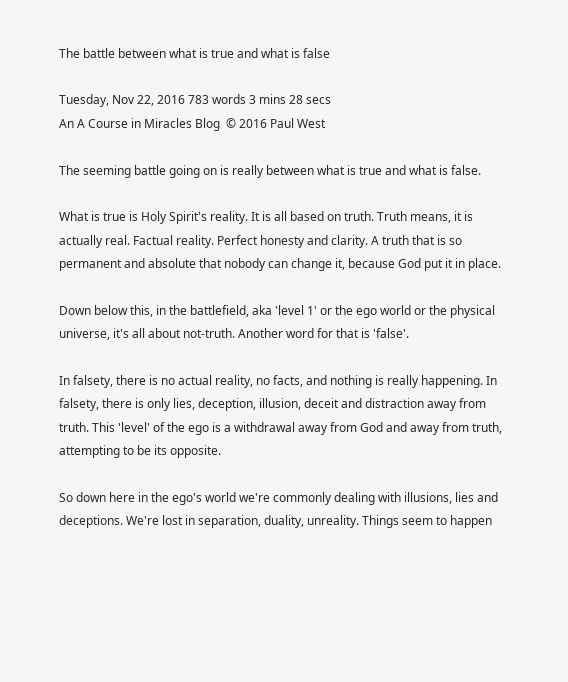The battle between what is true and what is false

Tuesday, Nov 22, 2016 783 words 3 mins 28 secs
An A Course in Miracles Blog  © 2016 Paul West

The seeming battle going on is really between what is true and what is false.

What is true is Holy Spirit's reality. It is all based on truth. Truth means, it is actually real. Factual reality. Perfect honesty and clarity. A truth that is so permanent and absolute that nobody can change it, because God put it in place.

Down below this, in the battlefield, aka 'level 1' or the ego world or the physical universe, it's all about not-truth. Another word for that is 'false'.

In falsety, there is no actual reality, no facts, and nothing is really happening. In falsety, there is only lies, deception, illusion, deceit and distraction away from truth. This 'level' of the ego is a withdrawal away from God and away from truth, attempting to be its opposite.

So down here in the ego's world we're commonly dealing with illusions, lies and deceptions. We're lost in separation, duality, unreality. Things seem to happen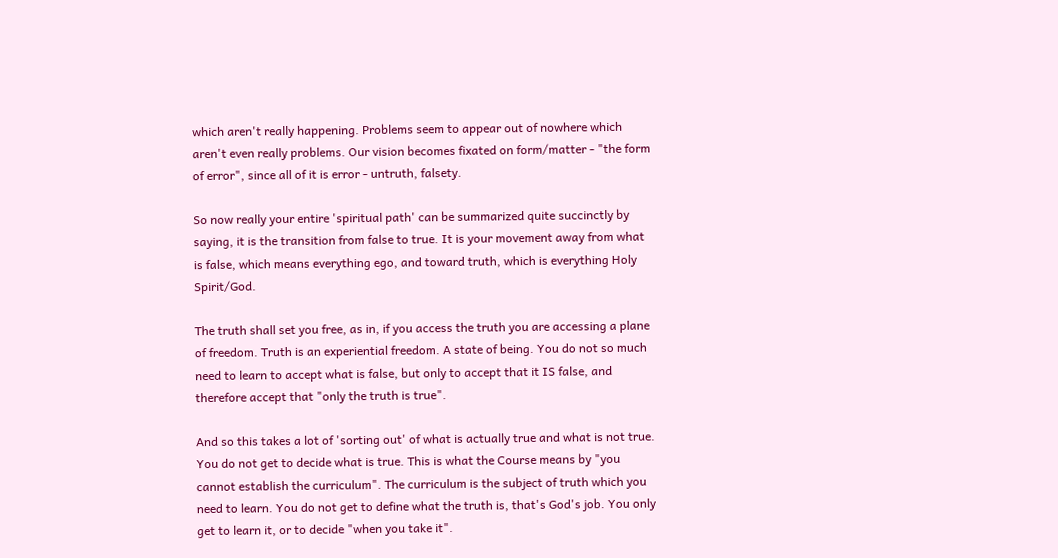which aren't really happening. Problems seem to appear out of nowhere which aren't even really problems. Our vision becomes fixated on form/matter - "the form of error", since all of it is error - untruth, falsety.

So now really your entire 'spiritual path' can be summarized quite succinctly by saying, it is the transition from false to true. It is your movement away from what is false, which means everything ego, and toward truth, which is everything Holy Spirit/God.

The truth shall set you free, as in, if you access the truth you are accessing a plane of freedom. Truth is an experiential freedom. A state of being. You do not so much need to learn to accept what is false, but only to accept that it IS false, and therefore accept that "only the truth is true".

And so this takes a lot of 'sorting out' of what is actually true and what is not true. You do not get to decide what is true. This is what the Course means by "you cannot establish the curriculum". The curriculum is the subject of truth which you need to learn. You do not get to define what the truth is, that's God's job. You only get to learn it, or to decide "when you take it".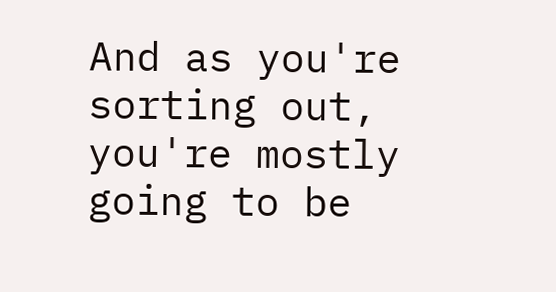And as you're sorting out, you're mostly going to be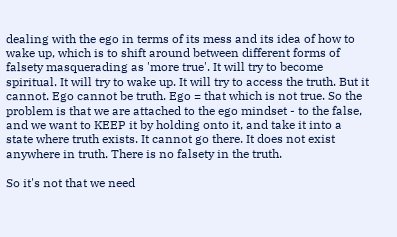dealing with the ego in terms of its mess and its idea of how to wake up, which is to shift around between different forms of falsety masquerading as 'more true'. It will try to become spiritual. It will try to wake up. It will try to access the truth. But it cannot. Ego cannot be truth. Ego = that which is not true. So the problem is that we are attached to the ego mindset - to the false, and we want to KEEP it by holding onto it, and take it into a state where truth exists. It cannot go there. It does not exist anywhere in truth. There is no falsety in the truth.

So it's not that we need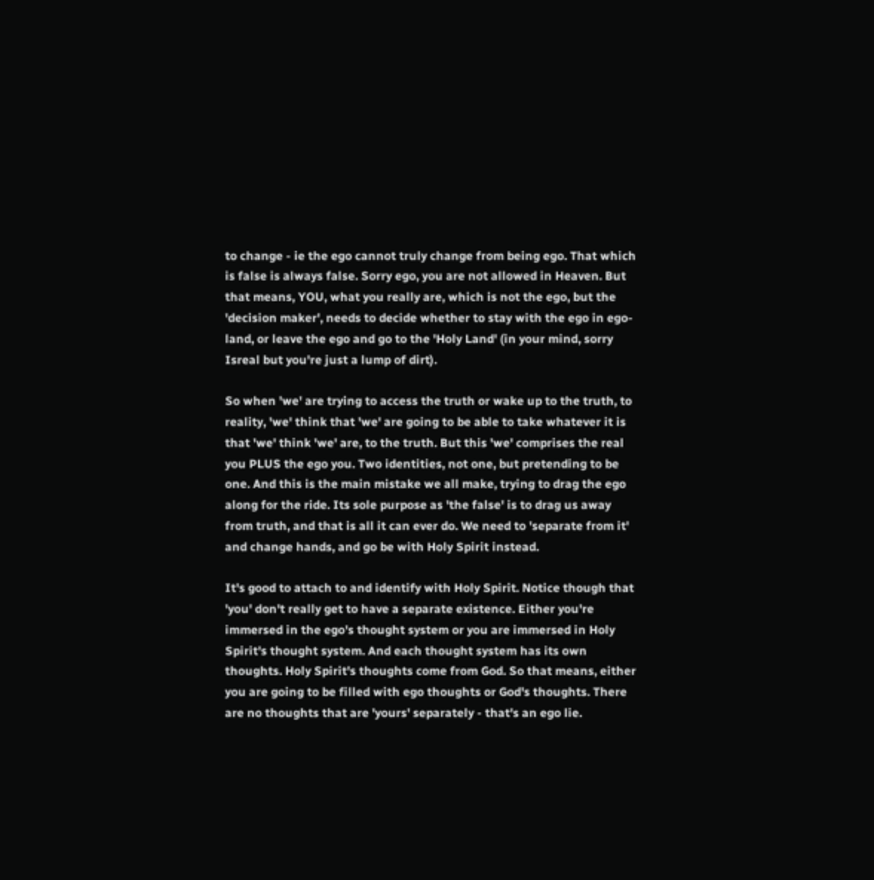to change - ie the ego cannot truly change from being ego. That which is false is always false. Sorry ego, you are not allowed in Heaven. But that means, YOU, what you really are, which is not the ego, but the 'decision maker', needs to decide whether to stay with the ego in ego-land, or leave the ego and go to the 'Holy Land' (in your mind, sorry Isreal but you're just a lump of dirt).

So when 'we' are trying to access the truth or wake up to the truth, to reality, 'we' think that 'we' are going to be able to take whatever it is that 'we' think 'we' are, to the truth. But this 'we' comprises the real you PLUS the ego you. Two identities, not one, but pretending to be one. And this is the main mistake we all make, trying to drag the ego along for the ride. Its sole purpose as 'the false' is to drag us away from truth, and that is all it can ever do. We need to 'separate from it' and change hands, and go be with Holy Spirit instead.

It's good to attach to and identify with Holy Spirit. Notice though that 'you' don't really get to have a separate existence. Either you're immersed in the ego's thought system or you are immersed in Holy Spirit's thought system. And each thought system has its own thoughts. Holy Spirit's thoughts come from God. So that means, either you are going to be filled with ego thoughts or God's thoughts. There are no thoughts that are 'yours' separately - that's an ego lie.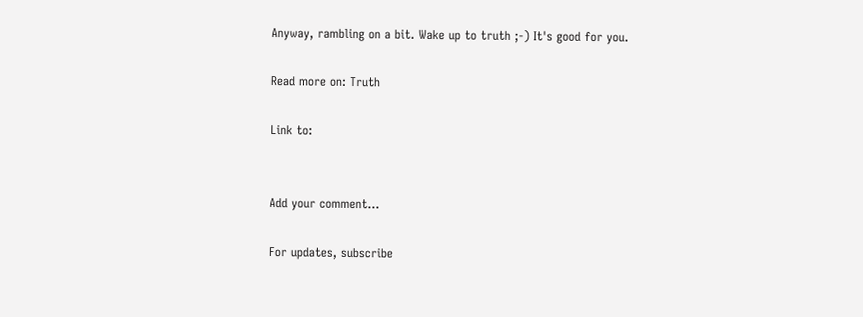Anyway, rambling on a bit. Wake up to truth ;-) It's good for you.

Read more on: Truth

Link to:


Add your comment...

For updates, subscribe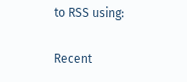to RSS using:

Recent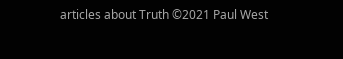articles about Truth ©2021 Paul West